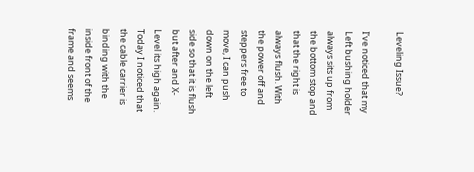Leveling Issue?

I’ve noticed that my Left bushing holder always sits up from the bottom stop and that the right is always flush. With the power off and steppers free to move, I can push down on the left side so that it is flush but after and X-Level its high again. Today I noticed that the cable carrier is binding with the inside front of the frame and seems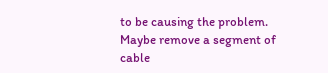to be causing the problem.
Maybe remove a segment of cable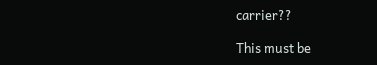carrier??

This must be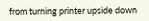from turning printer upside down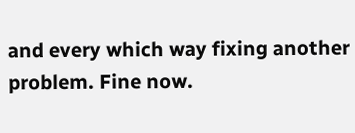and every which way fixing another problem. Fine now.